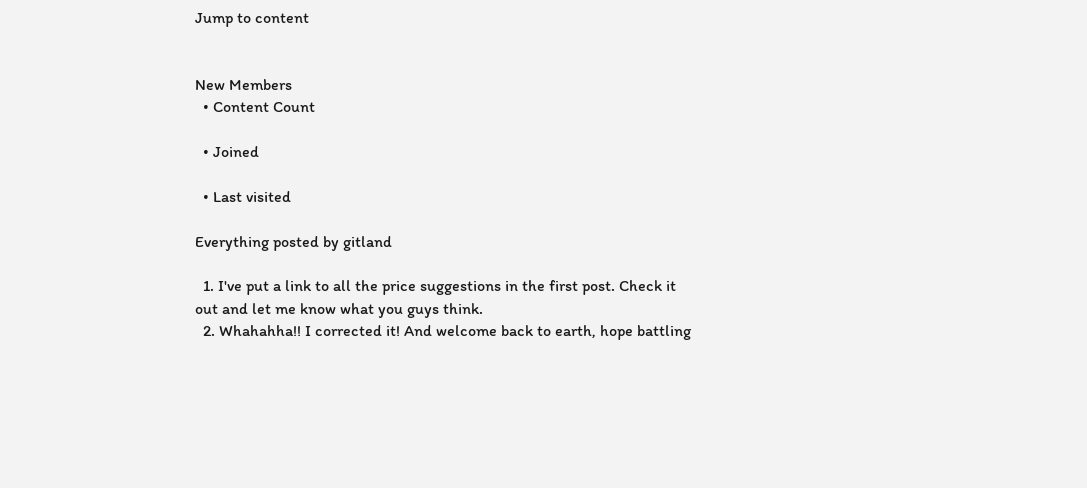Jump to content


New Members
  • Content Count

  • Joined

  • Last visited

Everything posted by gitland

  1. I've put a link to all the price suggestions in the first post. Check it out and let me know what you guys think.
  2. Whahahha!! I corrected it! And welcome back to earth, hope battling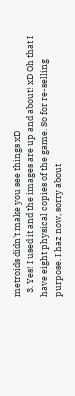metroids didn't make you see things xD
  3. Yes! I used it and the images are up and about! xD Oh that I have eight physical copies of the game. So for re-selling purpose. I haz now, sorry about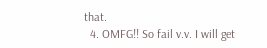that.
  4. OMFG!! So fail v.v. I will get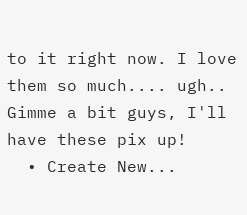to it right now. I love them so much.... ugh.. Gimme a bit guys, I'll have these pix up!
  • Create New...